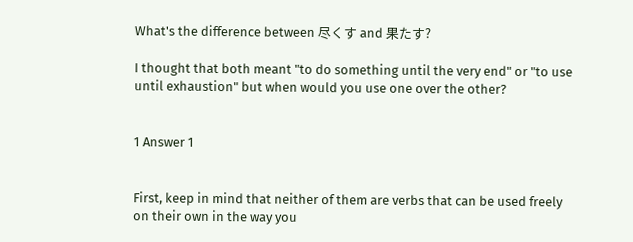What's the difference between 尽くす and 果たす?

I thought that both meant "to do something until the very end" or "to use until exhaustion" but when would you use one over the other?


1 Answer 1


First, keep in mind that neither of them are verbs that can be used freely on their own in the way you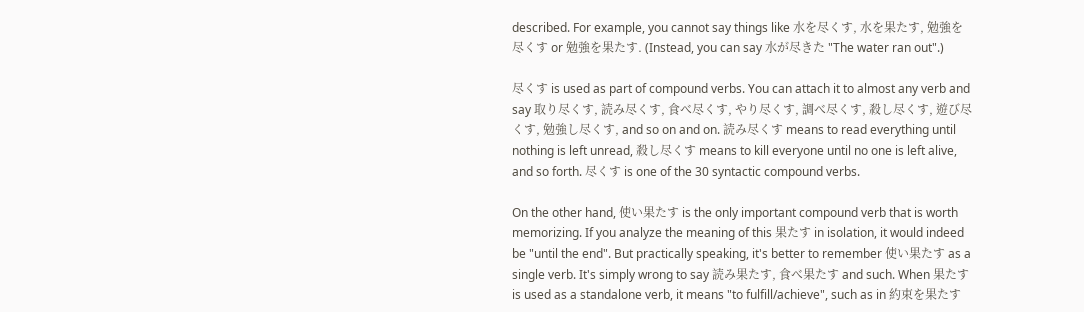described. For example, you cannot say things like 水を尽くす, 水を果たす, 勉強を尽くす or 勉強を果たす. (Instead, you can say 水が尽きた "The water ran out".)

尽くす is used as part of compound verbs. You can attach it to almost any verb and say 取り尽くす, 読み尽くす, 食べ尽くす, やり尽くす, 調べ尽くす, 殺し尽くす, 遊び尽くす, 勉強し尽くす, and so on and on. 読み尽くす means to read everything until nothing is left unread, 殺し尽くす means to kill everyone until no one is left alive, and so forth. 尽くす is one of the 30 syntactic compound verbs.

On the other hand, 使い果たす is the only important compound verb that is worth memorizing. If you analyze the meaning of this 果たす in isolation, it would indeed be "until the end". But practically speaking, it's better to remember 使い果たす as a single verb. It's simply wrong to say 読み果たす, 食べ果たす and such. When 果たす is used as a standalone verb, it means "to fulfill/achieve", such as in 約束を果たす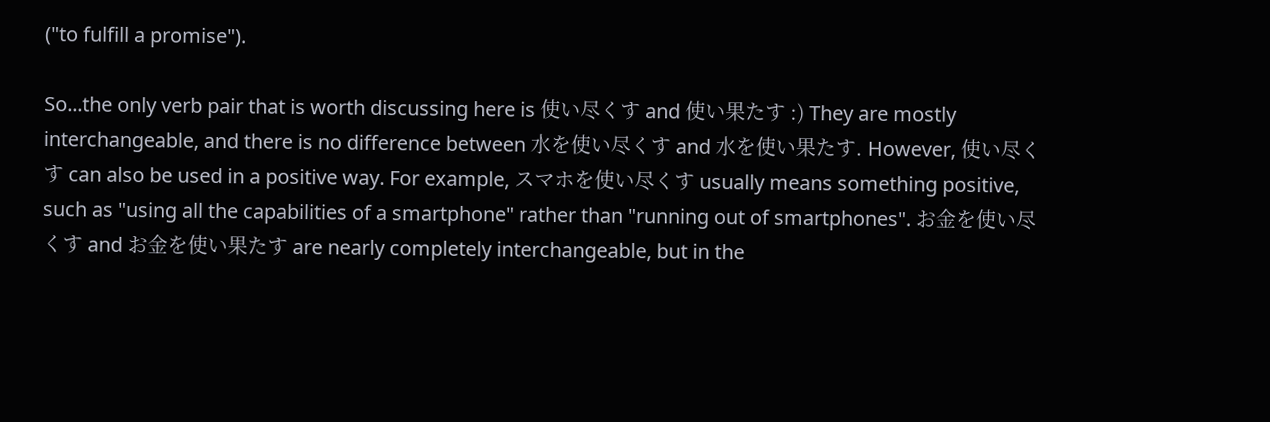("to fulfill a promise").

So...the only verb pair that is worth discussing here is 使い尽くす and 使い果たす :) They are mostly interchangeable, and there is no difference between 水を使い尽くす and 水を使い果たす. However, 使い尽くす can also be used in a positive way. For example, スマホを使い尽くす usually means something positive, such as "using all the capabilities of a smartphone" rather than "running out of smartphones". お金を使い尽くす and お金を使い果たす are nearly completely interchangeable, but in the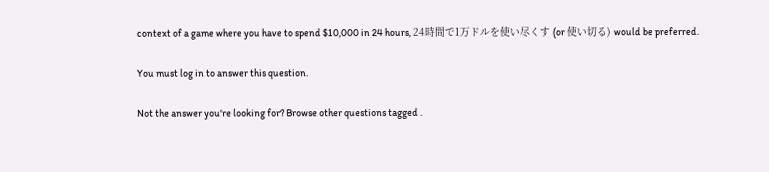context of a game where you have to spend $10,000 in 24 hours, 24時間で1万ドルを使い尽くす (or 使い切る) would be preferred.

You must log in to answer this question.

Not the answer you're looking for? Browse other questions tagged .